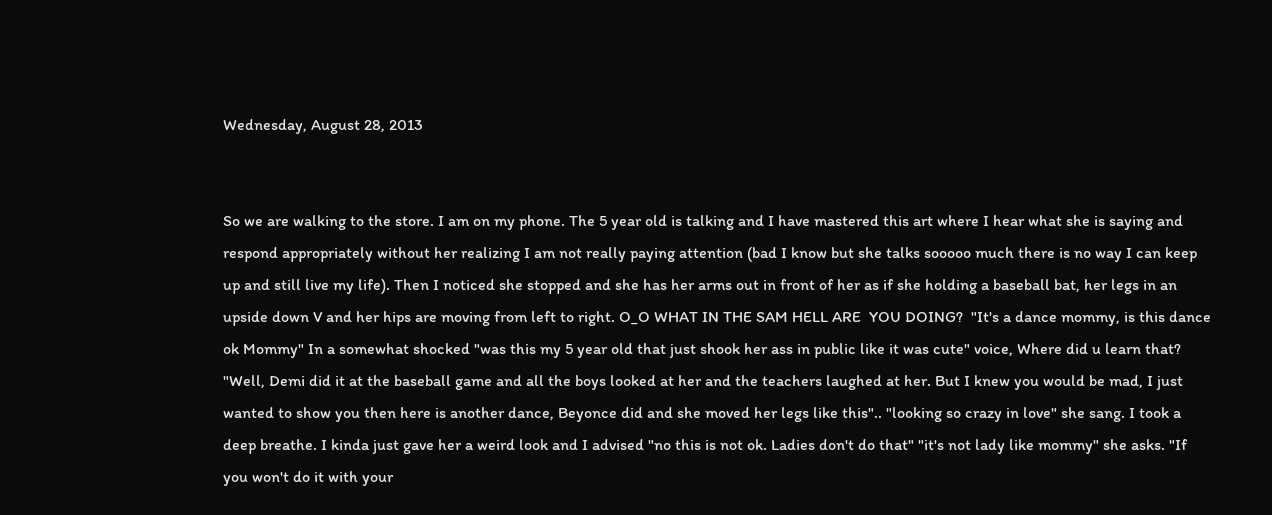Wednesday, August 28, 2013


So we are walking to the store. I am on my phone. The 5 year old is talking and I have mastered this art where I hear what she is saying and respond appropriately without her realizing I am not really paying attention (bad I know but she talks sooooo much there is no way I can keep up and still live my life). Then I noticed she stopped and she has her arms out in front of her as if she holding a baseball bat, her legs in an upside down V and her hips are moving from left to right. O_O WHAT IN THE SAM HELL ARE  YOU DOING?  "It's a dance mommy, is this dance ok Mommy" In a somewhat shocked "was this my 5 year old that just shook her ass in public like it was cute" voice, Where did u learn that? "Well, Demi did it at the baseball game and all the boys looked at her and the teachers laughed at her. But I knew you would be mad, I just wanted to show you then here is another dance, Beyonce did and she moved her legs like this".. "looking so crazy in love" she sang. I took a deep breathe. I kinda just gave her a weird look and I advised "no this is not ok. Ladies don't do that" "it's not lady like mommy" she asks. "If you won't do it with your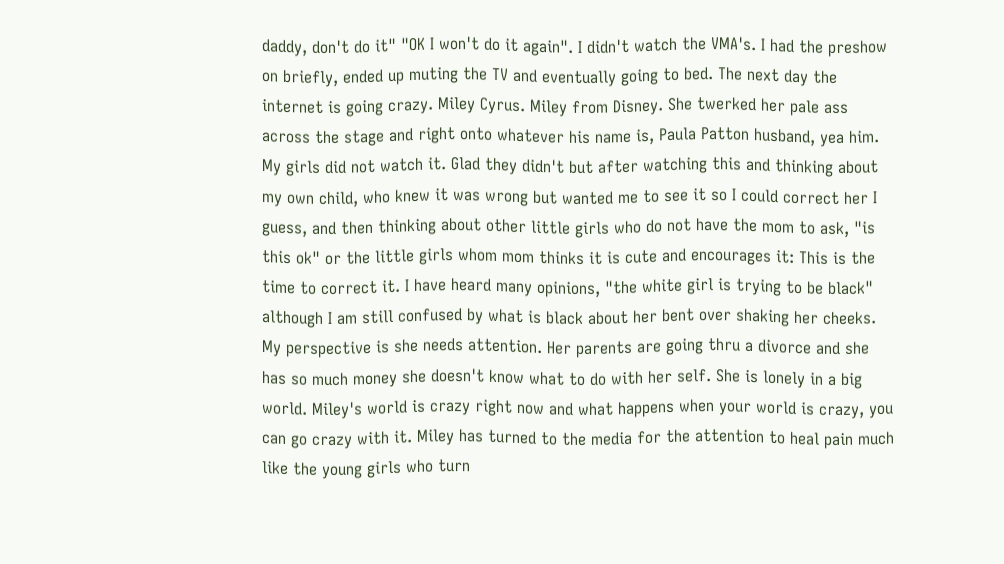daddy, don't do it" "OK I won't do it again". I didn't watch the VMA's. I had the preshow on briefly, ended up muting the TV and eventually going to bed. The next day the internet is going crazy. Miley Cyrus. Miley from Disney. She twerked her pale ass across the stage and right onto whatever his name is, Paula Patton husband, yea him. My girls did not watch it. Glad they didn't but after watching this and thinking about my own child, who knew it was wrong but wanted me to see it so I could correct her I guess, and then thinking about other little girls who do not have the mom to ask, "is this ok" or the little girls whom mom thinks it is cute and encourages it: This is the time to correct it. I have heard many opinions, "the white girl is trying to be black" although I am still confused by what is black about her bent over shaking her cheeks. My perspective is she needs attention. Her parents are going thru a divorce and she has so much money she doesn't know what to do with her self. She is lonely in a big world. Miley's world is crazy right now and what happens when your world is crazy, you can go crazy with it. Miley has turned to the media for the attention to heal pain much like the young girls who turn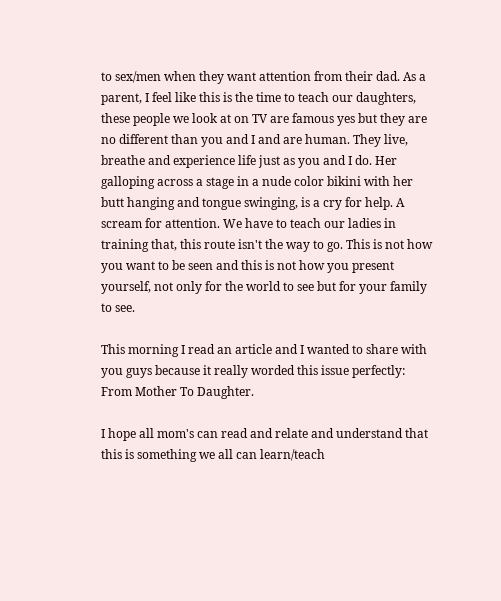to sex/men when they want attention from their dad. As a parent, I feel like this is the time to teach our daughters, these people we look at on TV are famous yes but they are no different than you and I and are human. They live, breathe and experience life just as you and I do. Her galloping across a stage in a nude color bikini with her butt hanging and tongue swinging, is a cry for help. A scream for attention. We have to teach our ladies in training that, this route isn't the way to go. This is not how you want to be seen and this is not how you present yourself, not only for the world to see but for your family to see.

This morning I read an article and I wanted to share with you guys because it really worded this issue perfectly: From Mother To Daughter.

I hope all mom's can read and relate and understand that this is something we all can learn/teach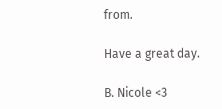from.

Have a great day.

B. Nicole <3